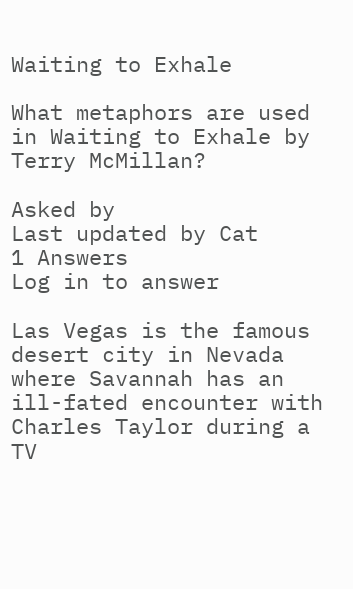Waiting to Exhale

What metaphors are used in Waiting to Exhale by Terry McMillan?

Asked by
Last updated by Cat
1 Answers
Log in to answer

Las Vegas is the famous desert city in Nevada where Savannah has an ill-fated encounter with Charles Taylor during a TV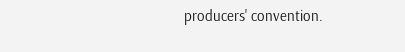producers' convention.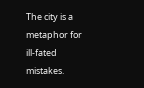The city is a metaphor for ill-fated mistakes.